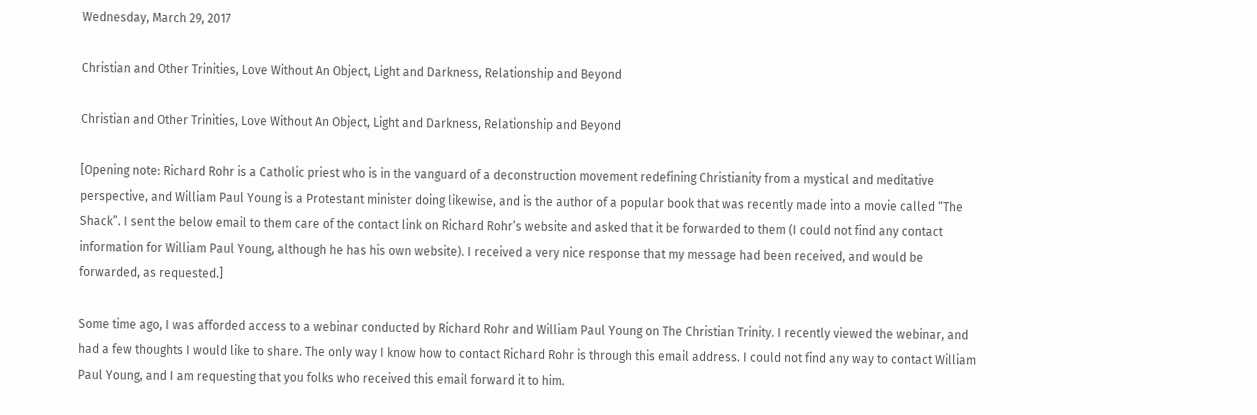Wednesday, March 29, 2017

Christian and Other Trinities, Love Without An Object, Light and Darkness, Relationship and Beyond

Christian and Other Trinities, Love Without An Object, Light and Darkness, Relationship and Beyond

[Opening note: Richard Rohr is a Catholic priest who is in the vanguard of a deconstruction movement redefining Christianity from a mystical and meditative perspective, and William Paul Young is a Protestant minister doing likewise, and is the author of a popular book that was recently made into a movie called “The Shack”. I sent the below email to them care of the contact link on Richard Rohr’s website and asked that it be forwarded to them (I could not find any contact information for William Paul Young, although he has his own website). I received a very nice response that my message had been received, and would be forwarded, as requested.]

Some time ago, I was afforded access to a webinar conducted by Richard Rohr and William Paul Young on The Christian Trinity. I recently viewed the webinar, and had a few thoughts I would like to share. The only way I know how to contact Richard Rohr is through this email address. I could not find any way to contact William Paul Young, and I am requesting that you folks who received this email forward it to him.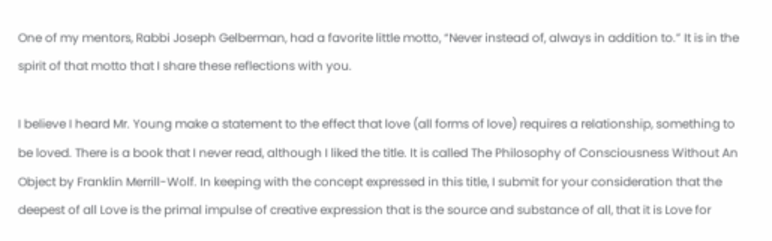One of my mentors, Rabbi Joseph Gelberman, had a favorite little motto, “Never instead of, always in addition to.” It is in the spirit of that motto that I share these reflections with you.

I believe I heard Mr. Young make a statement to the effect that love (all forms of love) requires a relationship, something to be loved. There is a book that I never read, although I liked the title. It is called The Philosophy of Consciousness Without An Object by Franklin Merrill-Wolf. In keeping with the concept expressed in this title, I submit for your consideration that the deepest of all Love is the primal impulse of creative expression that is the source and substance of all, that it is Love for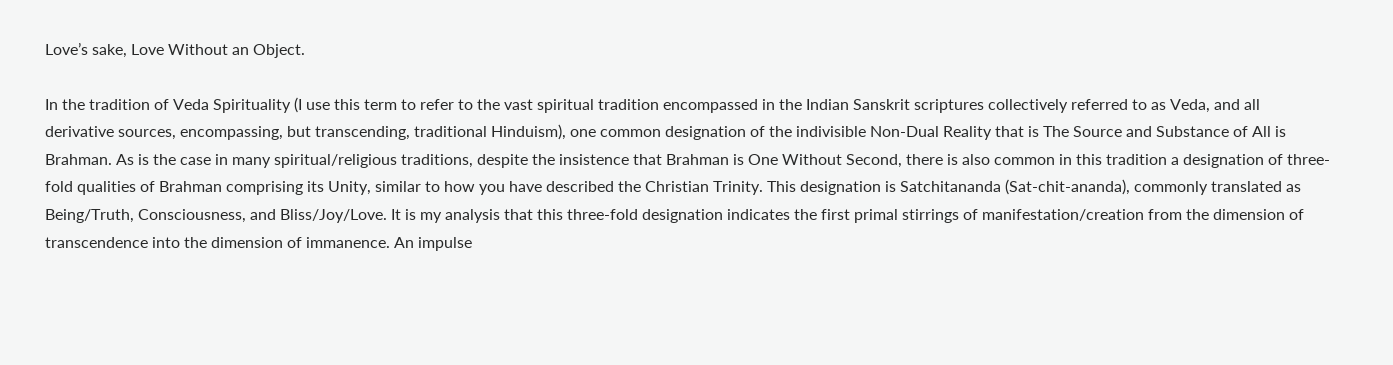Love’s sake, Love Without an Object.

In the tradition of Veda Spirituality (I use this term to refer to the vast spiritual tradition encompassed in the Indian Sanskrit scriptures collectively referred to as Veda, and all derivative sources, encompassing, but transcending, traditional Hinduism), one common designation of the indivisible Non-Dual Reality that is The Source and Substance of All is Brahman. As is the case in many spiritual/religious traditions, despite the insistence that Brahman is One Without Second, there is also common in this tradition a designation of three-fold qualities of Brahman comprising its Unity, similar to how you have described the Christian Trinity. This designation is Satchitananda (Sat-chit-ananda), commonly translated as Being/Truth, Consciousness, and Bliss/Joy/Love. It is my analysis that this three-fold designation indicates the first primal stirrings of manifestation/creation from the dimension of transcendence into the dimension of immanence. An impulse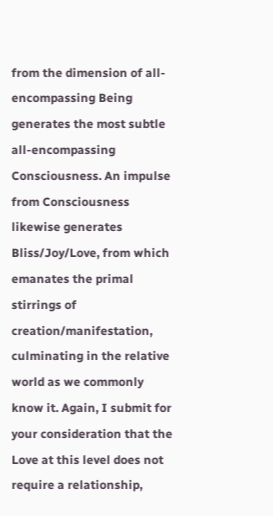from the dimension of all-encompassing Being generates the most subtle all-encompassing Consciousness. An impulse from Consciousness likewise generates Bliss/Joy/Love, from which emanates the primal stirrings of creation/manifestation, culminating in the relative world as we commonly know it. Again, I submit for your consideration that the Love at this level does not require a relationship,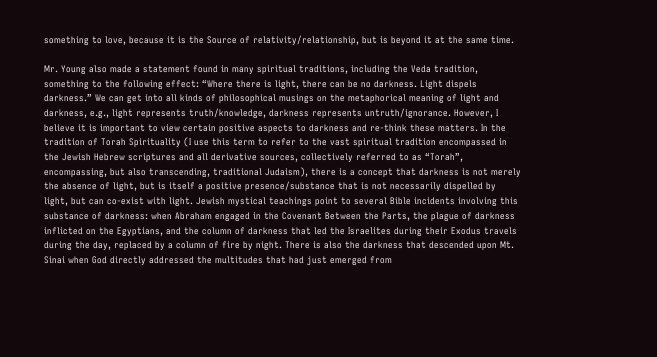something to love, because it is the Source of relativity/relationship, but is beyond it at the same time.

Mr. Young also made a statement found in many spiritual traditions, including the Veda tradition, something to the following effect: “Where there is light, there can be no darkness. Light dispels darkness.” We can get into all kinds of philosophical musings on the metaphorical meaning of light and darkness, e.g., light represents truth/knowledge, darkness represents untruth/ignorance. However, I believe it is important to view certain positive aspects to darkness and re-think these matters. In the tradition of Torah Spirituality (I use this term to refer to the vast spiritual tradition encompassed in the Jewish Hebrew scriptures and all derivative sources, collectively referred to as “Torah”, encompassing, but also transcending, traditional Judaism), there is a concept that darkness is not merely the absence of light, but is itself a positive presence/substance that is not necessarily dispelled by light, but can co-exist with light. Jewish mystical teachings point to several Bible incidents involving this substance of darkness: when Abraham engaged in the Covenant Between the Parts, the plague of darkness inflicted on the Egyptians, and the column of darkness that led the Israelites during their Exodus travels during the day, replaced by a column of fire by night. There is also the darkness that descended upon Mt. Sinai when God directly addressed the multitudes that had just emerged from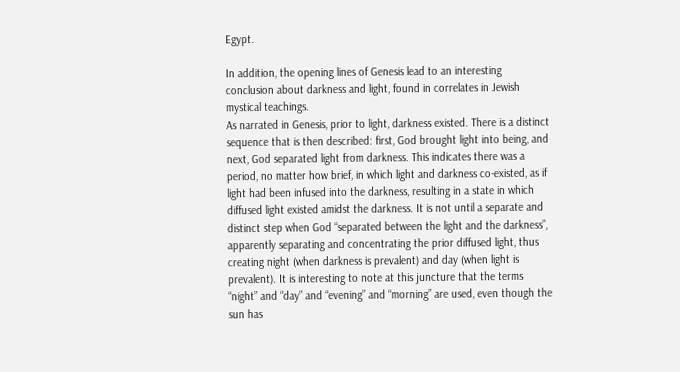Egypt.

In addition, the opening lines of Genesis lead to an interesting conclusion about darkness and light, found in correlates in Jewish mystical teachings.
As narrated in Genesis, prior to light, darkness existed. There is a distinct sequence that is then described: first, God brought light into being, and next, God separated light from darkness. This indicates there was a period, no matter how brief, in which light and darkness co-existed, as if light had been infused into the darkness, resulting in a state in which diffused light existed amidst the darkness. It is not until a separate and distinct step when God “separated between the light and the darkness”, apparently separating and concentrating the prior diffused light, thus creating night (when darkness is prevalent) and day (when light is prevalent). It is interesting to note at this juncture that the terms “night” and “day” and “evening” and “morning” are used, even though the sun has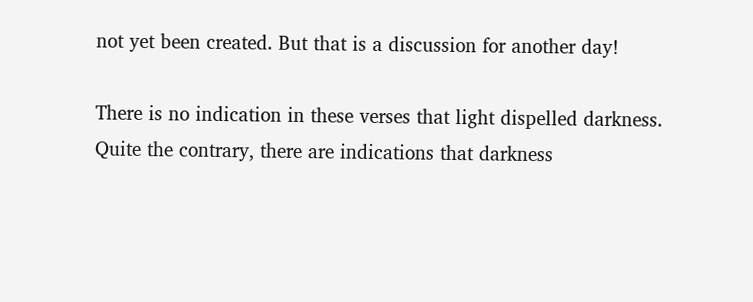not yet been created. But that is a discussion for another day!

There is no indication in these verses that light dispelled darkness. Quite the contrary, there are indications that darkness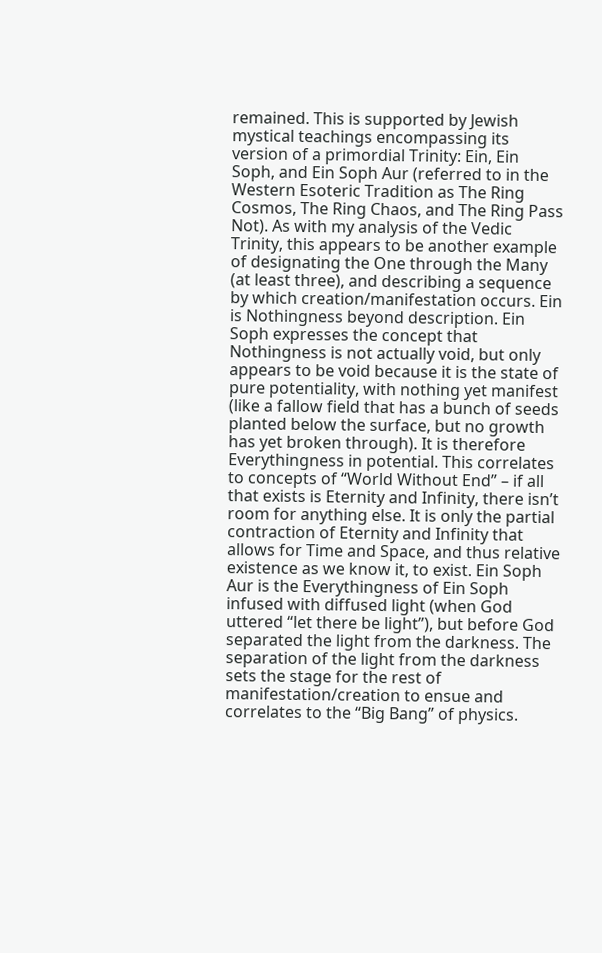remained. This is supported by Jewish mystical teachings encompassing its version of a primordial Trinity: Ein, Ein Soph, and Ein Soph Aur (referred to in the Western Esoteric Tradition as The Ring Cosmos, The Ring Chaos, and The Ring Pass Not). As with my analysis of the Vedic Trinity, this appears to be another example of designating the One through the Many (at least three), and describing a sequence by which creation/manifestation occurs. Ein is Nothingness beyond description. Ein Soph expresses the concept that Nothingness is not actually void, but only appears to be void because it is the state of pure potentiality, with nothing yet manifest (like a fallow field that has a bunch of seeds planted below the surface, but no growth has yet broken through). It is therefore Everythingness in potential. This correlates to concepts of “World Without End” – if all that exists is Eternity and Infinity, there isn’t room for anything else. It is only the partial contraction of Eternity and Infinity that allows for Time and Space, and thus relative existence as we know it, to exist. Ein Soph Aur is the Everythingness of Ein Soph infused with diffused light (when God uttered “let there be light”), but before God separated the light from the darkness. The separation of the light from the darkness sets the stage for the rest of manifestation/creation to ensue and correlates to the “Big Bang” of physics.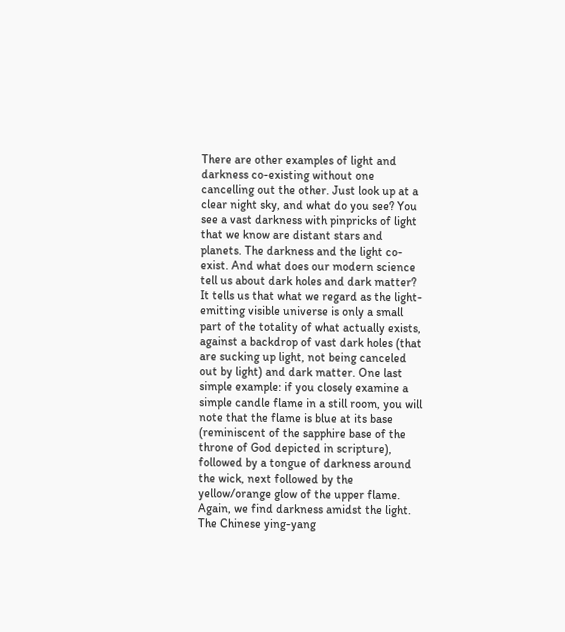There are other examples of light and darkness co-existing without one cancelling out the other. Just look up at a clear night sky, and what do you see? You see a vast darkness with pinpricks of light that we know are distant stars and planets. The darkness and the light co-exist. And what does our modern science tell us about dark holes and dark matter? It tells us that what we regard as the light-emitting visible universe is only a small part of the totality of what actually exists, against a backdrop of vast dark holes (that are sucking up light, not being canceled out by light) and dark matter. One last simple example: if you closely examine a simple candle flame in a still room, you will note that the flame is blue at its base (reminiscent of the sapphire base of the throne of God depicted in scripture), followed by a tongue of darkness around the wick, next followed by the yellow/orange glow of the upper flame. Again, we find darkness amidst the light. The Chinese ying-yang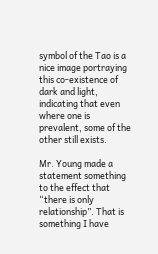symbol of the Tao is a nice image portraying this co-existence of dark and light, indicating that even where one is prevalent, some of the other still exists.

Mr. Young made a statement something to the effect that “there is only relationship”. That is something I have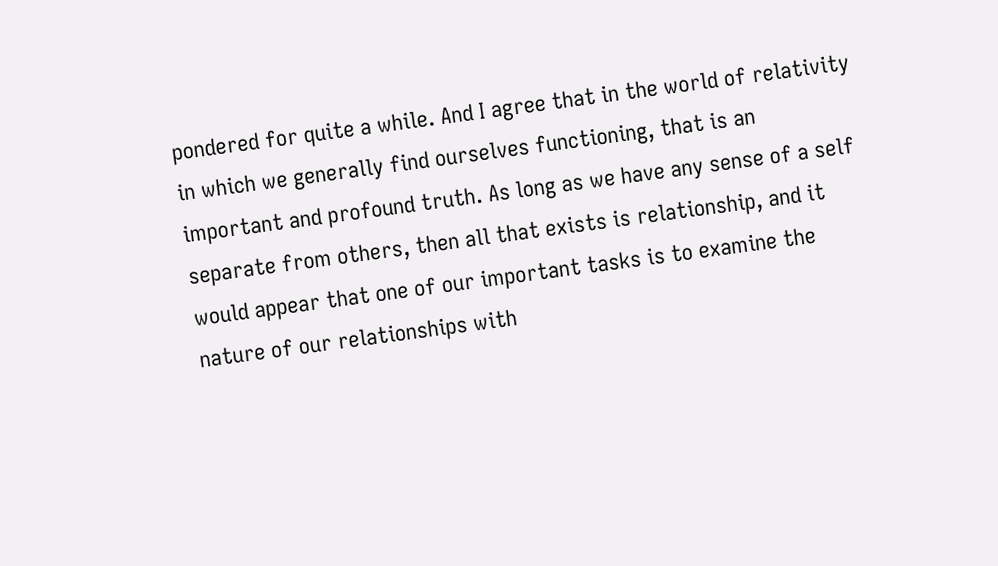pondered for quite a while. And I agree that in the world of relativity in which we generally find ourselves functioning, that is an important and profound truth. As long as we have any sense of a self separate from others, then all that exists is relationship, and it would appear that one of our important tasks is to examine the nature of our relationships with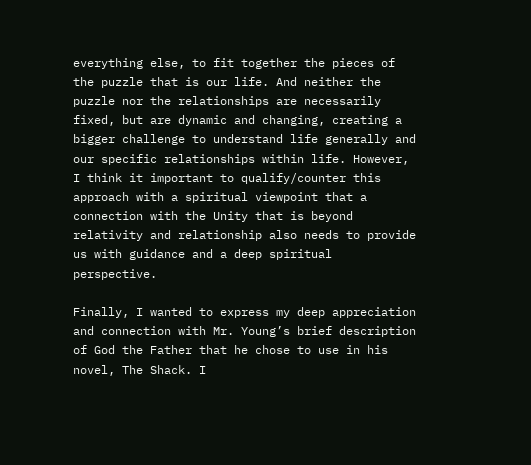everything else, to fit together the pieces of the puzzle that is our life. And neither the puzzle nor the relationships are necessarily fixed, but are dynamic and changing, creating a bigger challenge to understand life generally and our specific relationships within life. However, I think it important to qualify/counter this approach with a spiritual viewpoint that a connection with the Unity that is beyond relativity and relationship also needs to provide us with guidance and a deep spiritual perspective.

Finally, I wanted to express my deep appreciation and connection with Mr. Young’s brief description of God the Father that he chose to use in his novel, The Shack. I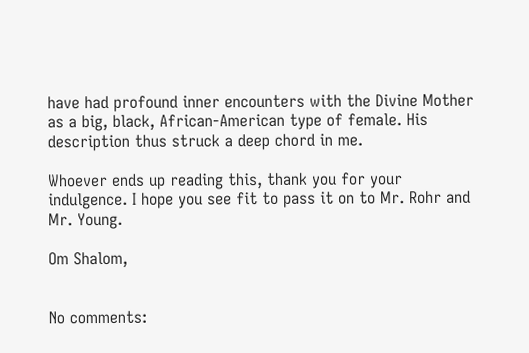have had profound inner encounters with the Divine Mother as a big, black, African-American type of female. His description thus struck a deep chord in me.

Whoever ends up reading this, thank you for your indulgence. I hope you see fit to pass it on to Mr. Rohr and Mr. Young.

Om Shalom,


No comments: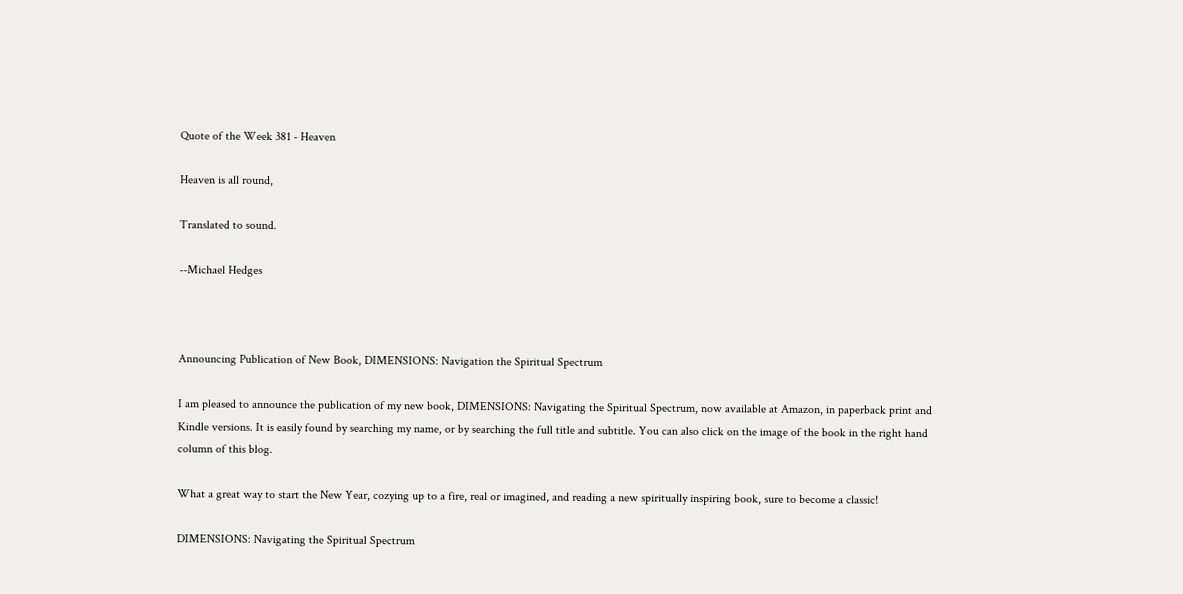Quote of the Week 381 - Heaven

Heaven is all round,

Translated to sound.

--Michael Hedges



Announcing Publication of New Book, DIMENSIONS: Navigation the Spiritual Spectrum

I am pleased to announce the publication of my new book, DIMENSIONS: Navigating the Spiritual Spectrum, now available at Amazon, in paperback print and Kindle versions. It is easily found by searching my name, or by searching the full title and subtitle. You can also click on the image of the book in the right hand column of this blog.

What a great way to start the New Year, cozying up to a fire, real or imagined, and reading a new spiritually inspiring book, sure to become a classic!

DIMENSIONS: Navigating the Spiritual Spectrum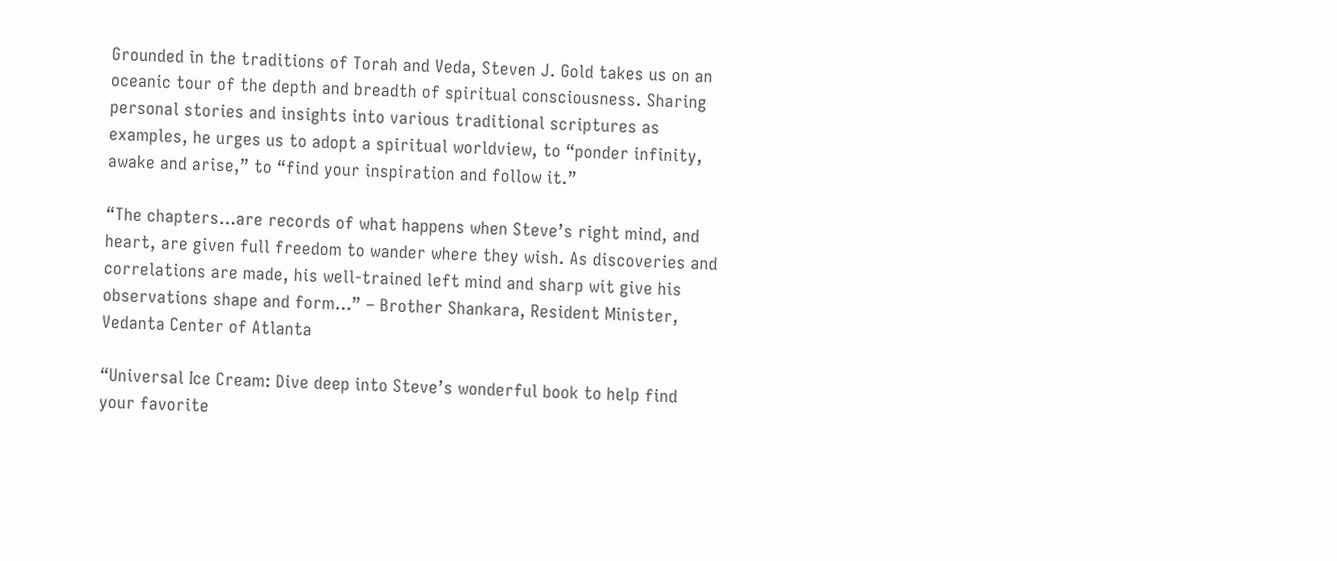Grounded in the traditions of Torah and Veda, Steven J. Gold takes us on an oceanic tour of the depth and breadth of spiritual consciousness. Sharing personal stories and insights into various traditional scriptures as examples, he urges us to adopt a spiritual worldview, to “ponder infinity, awake and arise,” to “find your inspiration and follow it.”

“The chapters…are records of what happens when Steve’s right mind, and heart, are given full freedom to wander where they wish. As discoveries and correlations are made, his well-trained left mind and sharp wit give his observations shape and form…” – Brother Shankara, Resident Minister, Vedanta Center of Atlanta

“Universal Ice Cream: Dive deep into Steve’s wonderful book to help find your favorite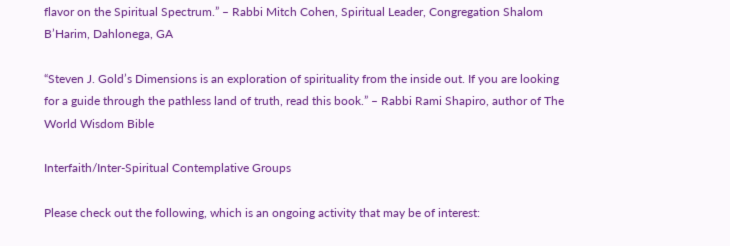flavor on the Spiritual Spectrum.” – Rabbi Mitch Cohen, Spiritual Leader, Congregation Shalom B’Harim, Dahlonega, GA

“Steven J. Gold’s Dimensions is an exploration of spirituality from the inside out. If you are looking for a guide through the pathless land of truth, read this book.” – Rabbi Rami Shapiro, author of The World Wisdom Bible

Interfaith/Inter-Spiritual Contemplative Groups

Please check out the following, which is an ongoing activity that may be of interest: